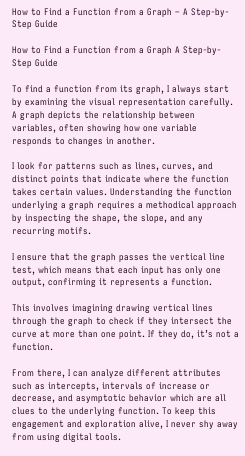How to Find a Function from a Graph – A Step-by-Step Guide

How to Find a Function from a Graph A Step-by-Step Guide

To find a function from its graph, I always start by examining the visual representation carefully. A graph depicts the relationship between variables, often showing how one variable responds to changes in another.

I look for patterns such as lines, curves, and distinct points that indicate where the function takes certain values. Understanding the function underlying a graph requires a methodical approach by inspecting the shape, the slope, and any recurring motifs.

I ensure that the graph passes the vertical line test, which means that each input has only one output, confirming it represents a function.

This involves imagining drawing vertical lines through the graph to check if they intersect the curve at more than one point. If they do, it’s not a function.

From there, I can analyze different attributes such as intercepts, intervals of increase or decrease, and asymptotic behavior which are all clues to the underlying function. To keep this engagement and exploration alive, I never shy away from using digital tools.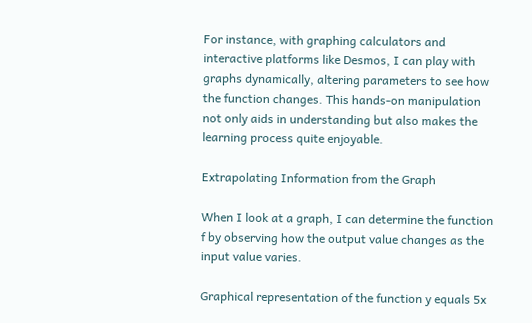For instance, with graphing calculators and interactive platforms like Desmos, I can play with graphs dynamically, altering parameters to see how the function changes. This hands-on manipulation not only aids in understanding but also makes the learning process quite enjoyable.

Extrapolating Information from the Graph

When I look at a graph, I can determine the function f by observing how the output value changes as the input value varies.

Graphical representation of the function y equals 5x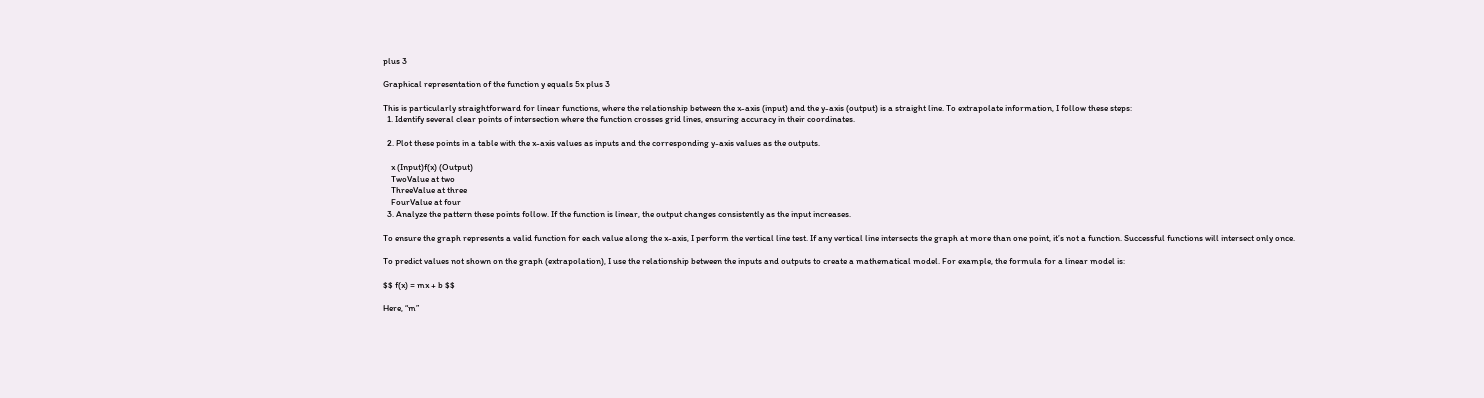plus 3

Graphical representation of the function y equals 5x plus 3

This is particularly straightforward for linear functions, where the relationship between the x-axis (input) and the y-axis (output) is a straight line. To extrapolate information, I follow these steps:
  1. Identify several clear points of intersection where the function crosses grid lines, ensuring accuracy in their coordinates.

  2. Plot these points in a table with the x-axis values as inputs and the corresponding y-axis values as the outputs.

    x (Input)f(x) (Output)
    TwoValue at two
    ThreeValue at three
    FourValue at four
  3. Analyze the pattern these points follow. If the function is linear, the output changes consistently as the input increases.

To ensure the graph represents a valid function for each value along the x-axis, I perform the vertical line test. If any vertical line intersects the graph at more than one point, it’s not a function. Successful functions will intersect only once.

To predict values not shown on the graph (extrapolation), I use the relationship between the inputs and outputs to create a mathematical model. For example, the formula for a linear model is:

$$ f(x) = mx + b $$

Here, “m”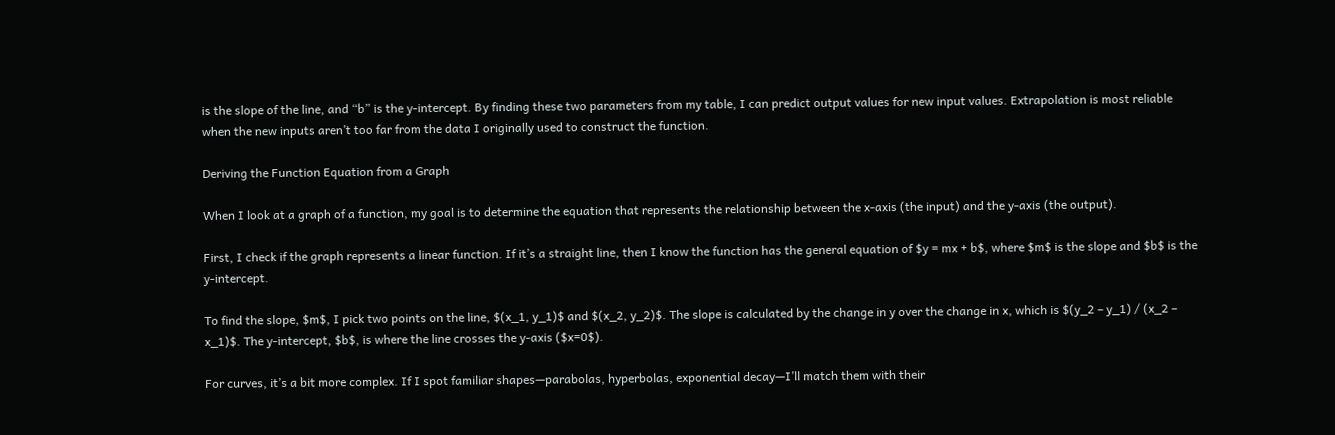is the slope of the line, and “b” is the y-intercept. By finding these two parameters from my table, I can predict output values for new input values. Extrapolation is most reliable when the new inputs aren’t too far from the data I originally used to construct the function.

Deriving the Function Equation from a Graph

When I look at a graph of a function, my goal is to determine the equation that represents the relationship between the x-axis (the input) and the y-axis (the output).

First, I check if the graph represents a linear function. If it’s a straight line, then I know the function has the general equation of $y = mx + b$, where $m$ is the slope and $b$ is the y-intercept.

To find the slope, $m$, I pick two points on the line, $(x_1, y_1)$ and $(x_2, y_2)$. The slope is calculated by the change in y over the change in x, which is $(y_2 – y_1) / (x_2 – x_1)$. The y-intercept, $b$, is where the line crosses the y-axis ($x=0$).

For curves, it’s a bit more complex. If I spot familiar shapes—parabolas, hyperbolas, exponential decay—I’ll match them with their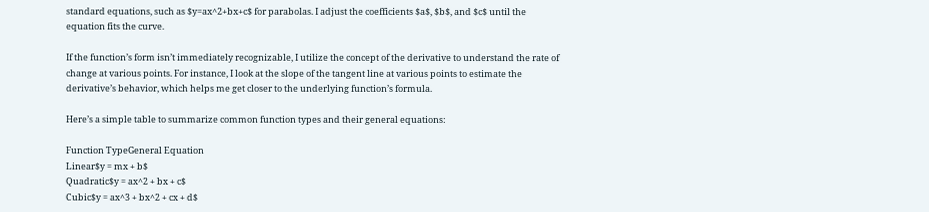standard equations, such as $y=ax^2+bx+c$ for parabolas. I adjust the coefficients $a$, $b$, and $c$ until the equation fits the curve.

If the function’s form isn’t immediately recognizable, I utilize the concept of the derivative to understand the rate of change at various points. For instance, I look at the slope of the tangent line at various points to estimate the derivative’s behavior, which helps me get closer to the underlying function’s formula.

Here’s a simple table to summarize common function types and their general equations:

Function TypeGeneral Equation
Linear$y = mx + b$
Quadratic$y = ax^2 + bx + c$
Cubic$y = ax^3 + bx^2 + cx + d$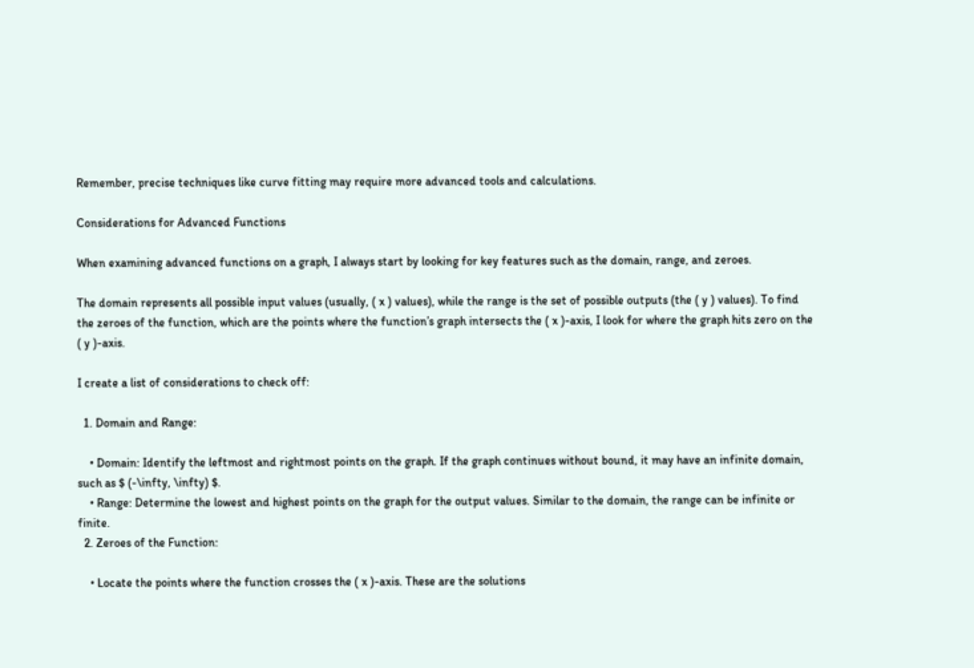Remember, precise techniques like curve fitting may require more advanced tools and calculations.

Considerations for Advanced Functions

When examining advanced functions on a graph, I always start by looking for key features such as the domain, range, and zeroes.

The domain represents all possible input values (usually, ( x ) values), while the range is the set of possible outputs (the ( y ) values). To find the zeroes of the function, which are the points where the function’s graph intersects the ( x )-axis, I look for where the graph hits zero on the ( y )-axis.

I create a list of considerations to check off:

  1. Domain and Range:

    • Domain: Identify the leftmost and rightmost points on the graph. If the graph continues without bound, it may have an infinite domain, such as $ (-\infty, \infty) $.
    • Range: Determine the lowest and highest points on the graph for the output values. Similar to the domain, the range can be infinite or finite.
  2. Zeroes of the Function:

    • Locate the points where the function crosses the ( x )-axis. These are the solutions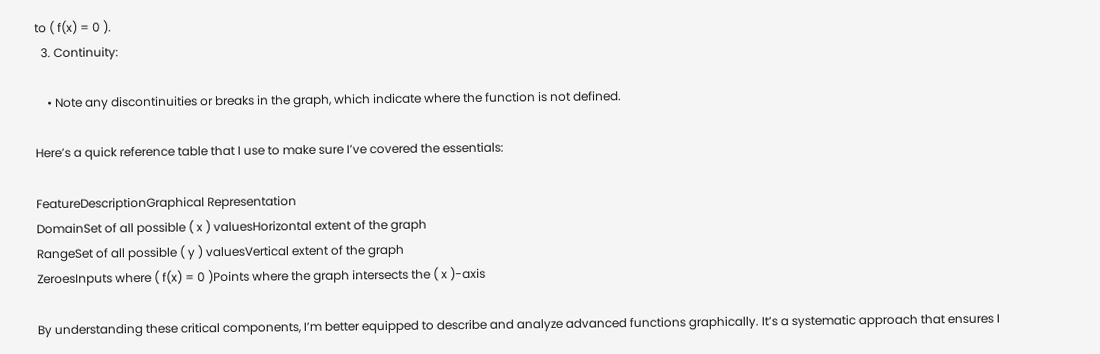to ( f(x) = 0 ).
  3. Continuity:

    • Note any discontinuities or breaks in the graph, which indicate where the function is not defined.

Here’s a quick reference table that I use to make sure I’ve covered the essentials:

FeatureDescriptionGraphical Representation
DomainSet of all possible ( x ) valuesHorizontal extent of the graph
RangeSet of all possible ( y ) valuesVertical extent of the graph
ZeroesInputs where ( f(x) = 0 )Points where the graph intersects the ( x )-axis

By understanding these critical components, I’m better equipped to describe and analyze advanced functions graphically. It’s a systematic approach that ensures I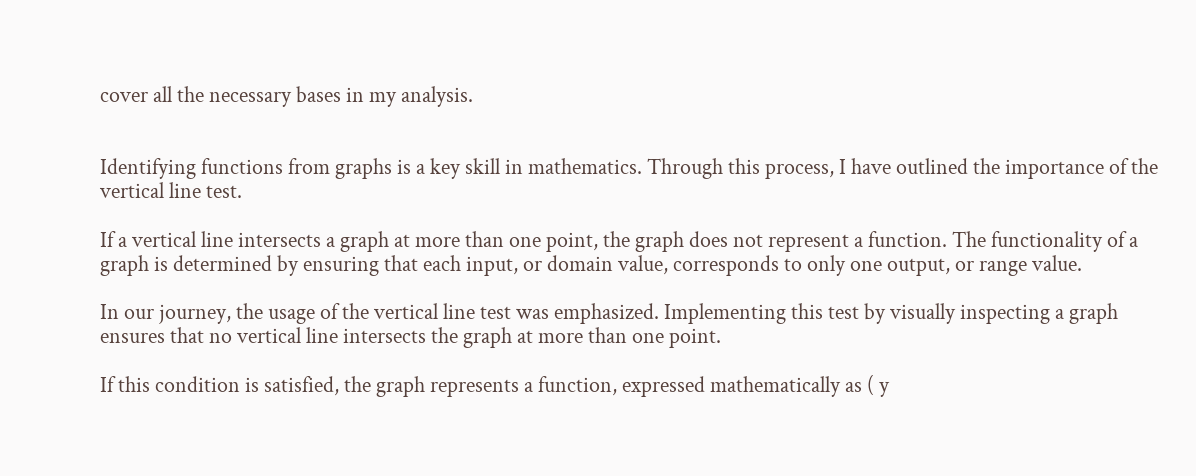cover all the necessary bases in my analysis.


Identifying functions from graphs is a key skill in mathematics. Through this process, I have outlined the importance of the vertical line test.

If a vertical line intersects a graph at more than one point, the graph does not represent a function. The functionality of a graph is determined by ensuring that each input, or domain value, corresponds to only one output, or range value.

In our journey, the usage of the vertical line test was emphasized. Implementing this test by visually inspecting a graph ensures that no vertical line intersects the graph at more than one point.

If this condition is satisfied, the graph represents a function, expressed mathematically as ( y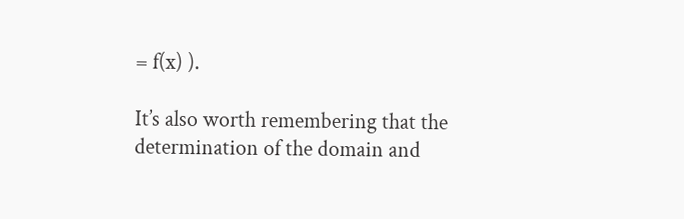= f(x) ).

It’s also worth remembering that the determination of the domain and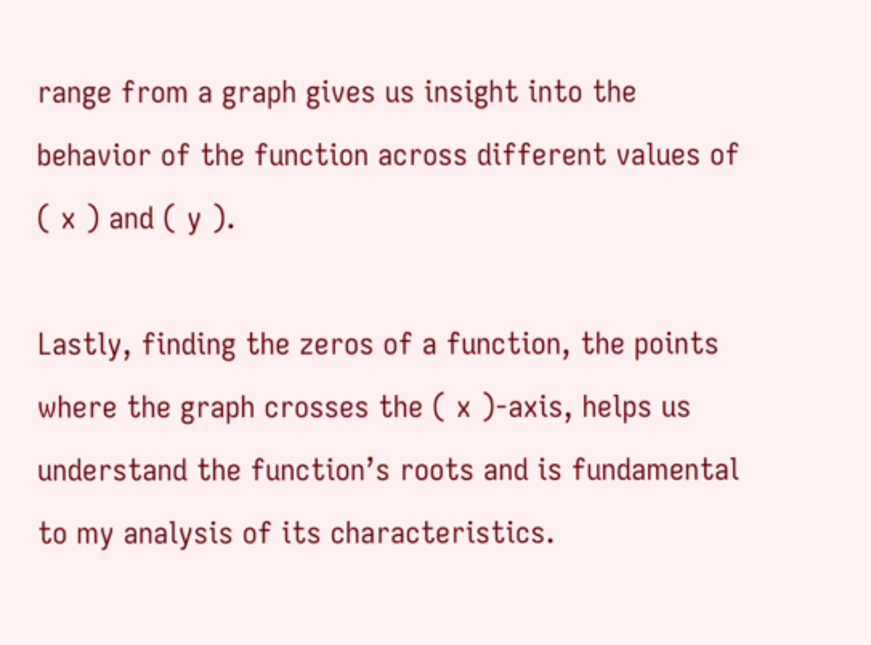range from a graph gives us insight into the behavior of the function across different values of ( x ) and ( y ).

Lastly, finding the zeros of a function, the points where the graph crosses the ( x )-axis, helps us understand the function’s roots and is fundamental to my analysis of its characteristics.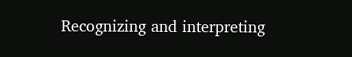Recognizing and interpreting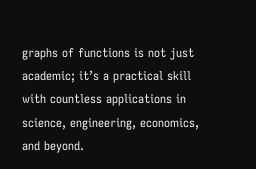graphs of functions is not just academic; it’s a practical skill with countless applications in science, engineering, economics, and beyond.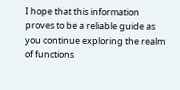I hope that this information proves to be a reliable guide as you continue exploring the realm of functions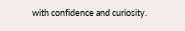with confidence and curiosity.